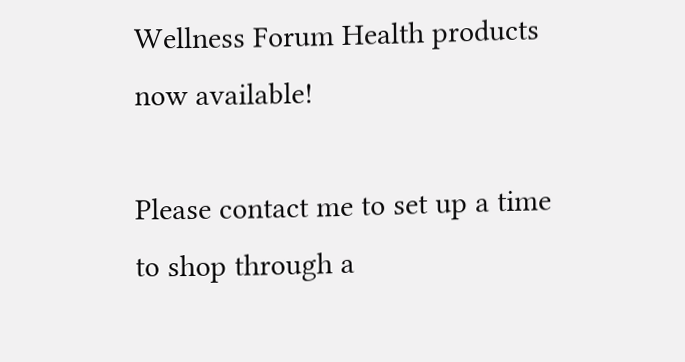Wellness Forum Health products now available!

Please contact me to set up a time to shop through a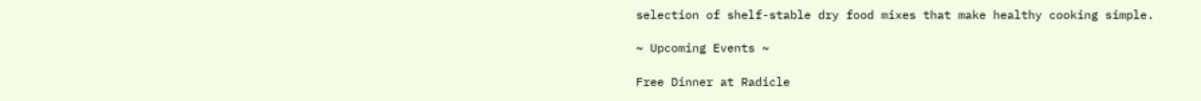selection of shelf-stable dry food mixes that make healthy cooking simple.

~ Upcoming Events ~

Free Dinner at Radicle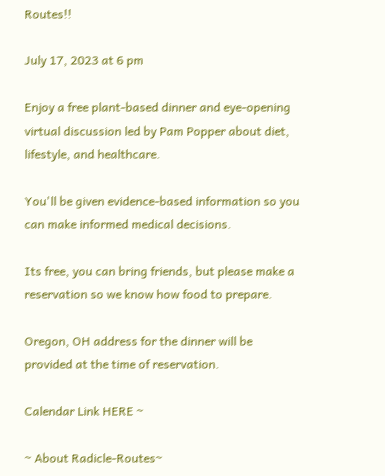Routes!!

July 17, 2023 at 6 pm

Enjoy a free plant-based dinner and eye-opening virtual discussion led by Pam Popper about diet, lifestyle, and healthcare.

You'll be given evidence-based information so you can make informed medical decisions.

Its free, you can bring friends, but please make a reservation so we know how food to prepare.

Oregon, OH address for the dinner will be provided at the time of reservation.

Calendar Link HERE ~

~ About Radicle-Routes~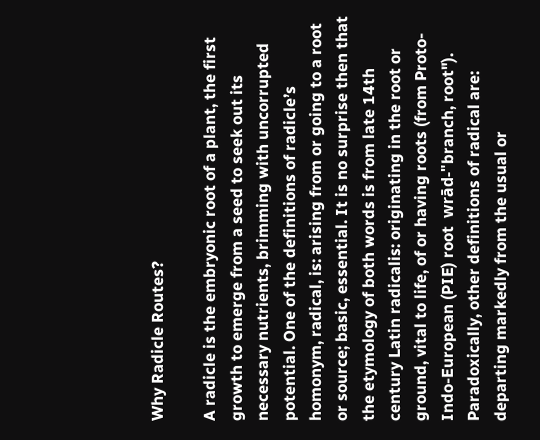Why Radicle Routes?

A radicle is the embryonic root of a plant, the first growth to emerge from a seed to seek out its necessary nutrients, brimming with uncorrupted potential. One of the definitions of radicle’s homonym, radical, is: arising from or going to a root or source; basic, essential. It is no surprise then that the etymology of both words is from late 14th century Latin radicalis: originating in the root or ground, vital to life, of or having roots (from Proto-Indo-European (PIE) root  wrād-"branch, root"). Paradoxically, other definitions of radical are: departing markedly from the usual or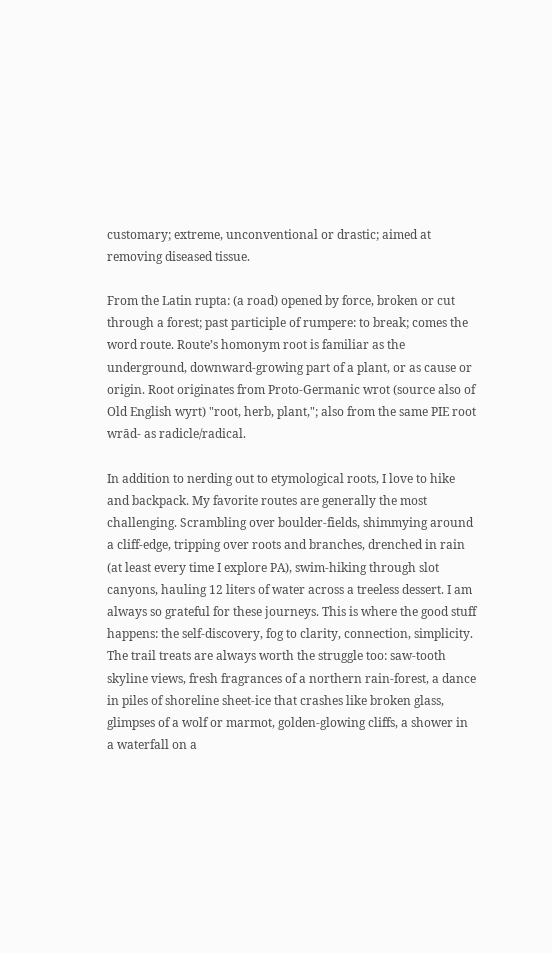customary; extreme, unconventional or drastic; aimed at removing diseased tissue.

From the Latin rupta: (a road) opened by force, broken or cut through a forest; past participle of rumpere: to break; comes the word route. Route’s homonym root is familiar as the underground, downward-growing part of a plant, or as cause or origin. Root originates from Proto-Germanic wrot (source also of Old English wyrt) "root, herb, plant,"; also from the same PIE root  wrād- as radicle/radical.

In addition to nerding out to etymological roots, I love to hike and backpack. My favorite routes are generally the most challenging. Scrambling over boulder-fields, shimmying around a cliff-edge, tripping over roots and branches, drenched in rain (at least every time I explore PA), swim-hiking through slot canyons, hauling 12 liters of water across a treeless dessert. I am always so grateful for these journeys. This is where the good stuff happens: the self-discovery, fog to clarity, connection, simplicity. The trail treats are always worth the struggle too: saw-tooth skyline views, fresh fragrances of a northern rain-forest, a dance in piles of shoreline sheet-ice that crashes like broken glass, glimpses of a wolf or marmot, golden-glowing cliffs, a shower in a waterfall on a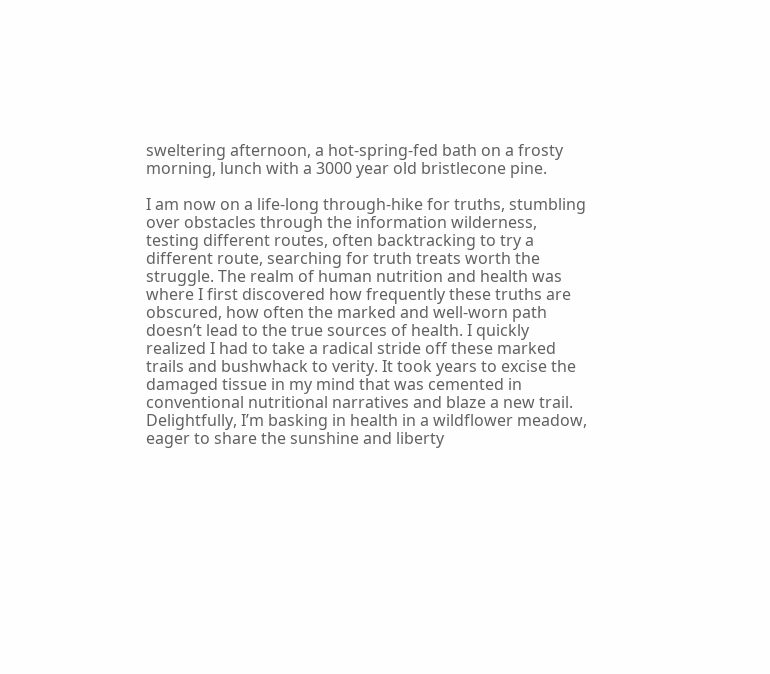sweltering afternoon, a hot-spring-fed bath on a frosty morning, lunch with a 3000 year old bristlecone pine.

I am now on a life-long through-hike for truths, stumbling over obstacles through the information wilderness, testing different routes, often backtracking to try a different route, searching for truth treats worth the struggle. The realm of human nutrition and health was where I first discovered how frequently these truths are obscured, how often the marked and well-worn path doesn’t lead to the true sources of health. I quickly realized I had to take a radical stride off these marked trails and bushwhack to verity. It took years to excise the damaged tissue in my mind that was cemented in conventional nutritional narratives and blaze a new trail. Delightfully, I’m basking in health in a wildflower meadow, eager to share the sunshine and liberty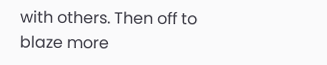with others. Then off to blaze more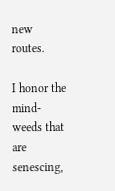new routes.

I honor the mind-weeds that are senescing,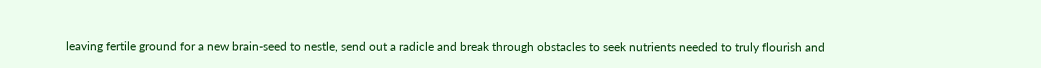leaving fertile ground for a new brain-seed to nestle, send out a radicle and break through obstacles to seek nutrients needed to truly flourish and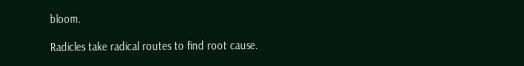bloom.

Radicles take radical routes to find root cause.